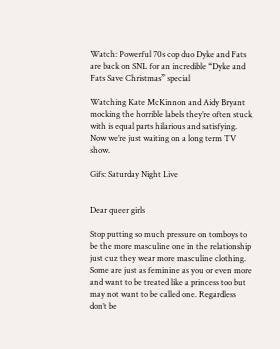Watch: Powerful 70s cop duo Dyke and Fats are back on SNL for an incredible “Dyke and Fats Save Christmas” special

Watching Kate McKinnon and Aidy Bryant mocking the horrible labels they’re often stuck with is equal parts hilarious and satisfying. Now we’re just waiting on a long term TV show.

Gifs: Saturday Night Live


Dear queer girls

Stop putting so much pressure on tomboys to be the more masculine one in the relationship just cuz they wear more masculine clothing. Some are just as feminine as you or even more and want to be treated like a princess too but may not want to be called one. Regardless don’t be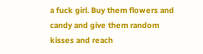a fuck girl. Buy them flowers and candy and give them random kisses and reach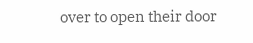over to open their door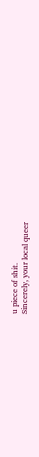u piece of shit.
Sincerely, your local queer